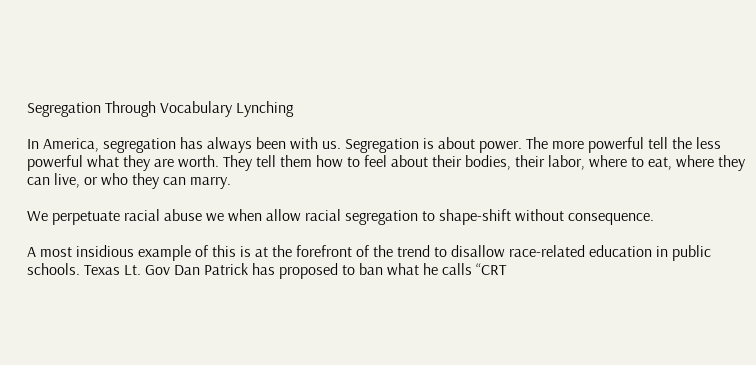Segregation Through Vocabulary Lynching

In America, segregation has always been with us. Segregation is about power. The more powerful tell the less powerful what they are worth. They tell them how to feel about their bodies, their labor, where to eat, where they can live, or who they can marry.

We perpetuate racial abuse we when allow racial segregation to shape-shift without consequence.

A most insidious example of this is at the forefront of the trend to disallow race-related education in public schools. Texas Lt. Gov Dan Patrick has proposed to ban what he calls “CRT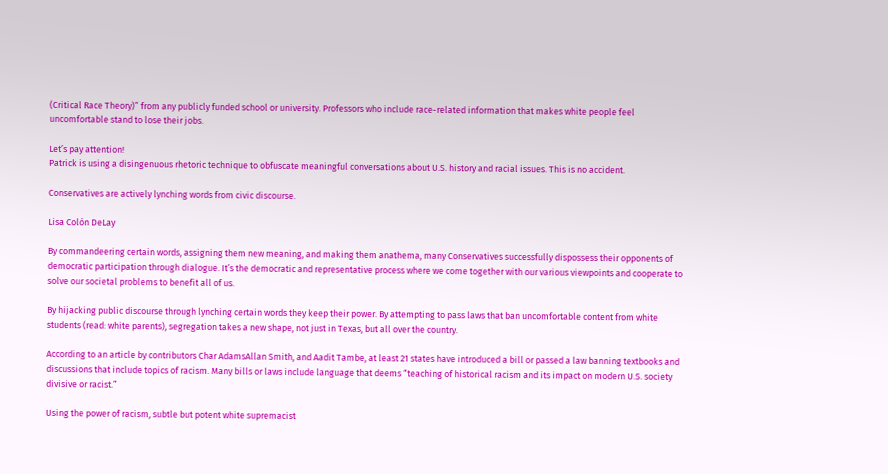(Critical Race Theory)” from any publicly funded school or university. Professors who include race-related information that makes white people feel uncomfortable stand to lose their jobs.

Let’s pay attention!
Patrick is using a disingenuous rhetoric technique to obfuscate meaningful conversations about U.S. history and racial issues. This is no accident.

Conservatives are actively lynching words from civic discourse.

Lisa Colón DeLay

By commandeering certain words, assigning them new meaning, and making them anathema, many Conservatives successfully dispossess their opponents of democratic participation through dialogue. It’s the democratic and representative process where we come together with our various viewpoints and cooperate to solve our societal problems to benefit all of us.

By hijacking public discourse through lynching certain words they keep their power. By attempting to pass laws that ban uncomfortable content from white students (read: white parents), segregation takes a new shape, not just in Texas, but all over the country.

According to an article by contributors Char AdamsAllan Smith, and Aadit Tambe, at least 21 states have introduced a bill or passed a law banning textbooks and discussions that include topics of racism. Many bills or laws include language that deems “teaching of historical racism and its impact on modern U.S. society divisive or racist.”

Using the power of racism, subtle but potent white supremacist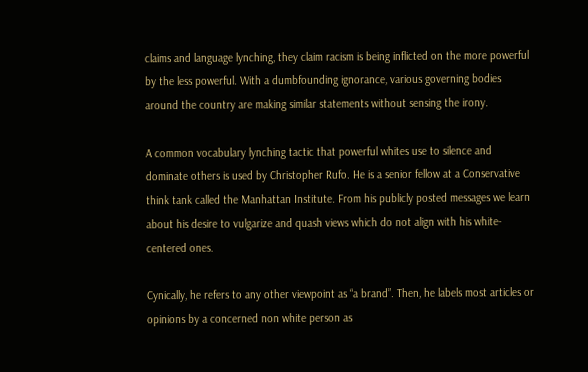claims and language lynching, they claim racism is being inflicted on the more powerful by the less powerful. With a dumbfounding ignorance, various governing bodies around the country are making similar statements without sensing the irony.

A common vocabulary lynching tactic that powerful whites use to silence and dominate others is used by Christopher Rufo. He is a senior fellow at a Conservative think tank called the Manhattan Institute. From his publicly posted messages we learn about his desire to vulgarize and quash views which do not align with his white-centered ones.

Cynically, he refers to any other viewpoint as “a brand”. Then, he labels most articles or opinions by a concerned non white person as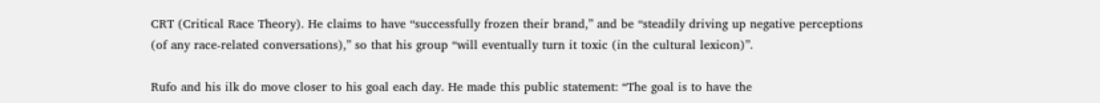CRT (Critical Race Theory). He claims to have “successfully frozen their brand,” and be “steadily driving up negative perceptions (of any race-related conversations),” so that his group “will eventually turn it toxic (in the cultural lexicon)”.

Rufo and his ilk do move closer to his goal each day. He made this public statement: “The goal is to have the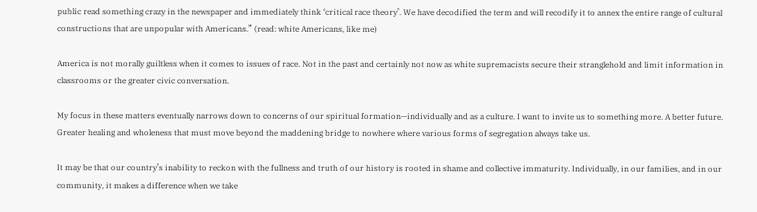public read something crazy in the newspaper and immediately think ‘critical race theory’. We have decodified the term and will recodify it to annex the entire range of cultural constructions that are unpopular with Americans.” (read: white Americans, like me)

America is not morally guiltless when it comes to issues of race. Not in the past and certainly not now as white supremacists secure their stranglehold and limit information in classrooms or the greater civic conversation.

My focus in these matters eventually narrows down to concerns of our spiritual formation—individually and as a culture. I want to invite us to something more. A better future. Greater healing and wholeness that must move beyond the maddening bridge to nowhere where various forms of segregation always take us.

It may be that our country’s inability to reckon with the fullness and truth of our history is rooted in shame and collective immaturity. Individually, in our families, and in our community, it makes a difference when we take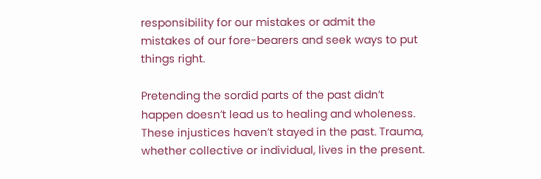responsibility for our mistakes or admit the mistakes of our fore-bearers and seek ways to put things right.

Pretending the sordid parts of the past didn’t happen doesn’t lead us to healing and wholeness. These injustices haven’t stayed in the past. Trauma, whether collective or individual, lives in the present.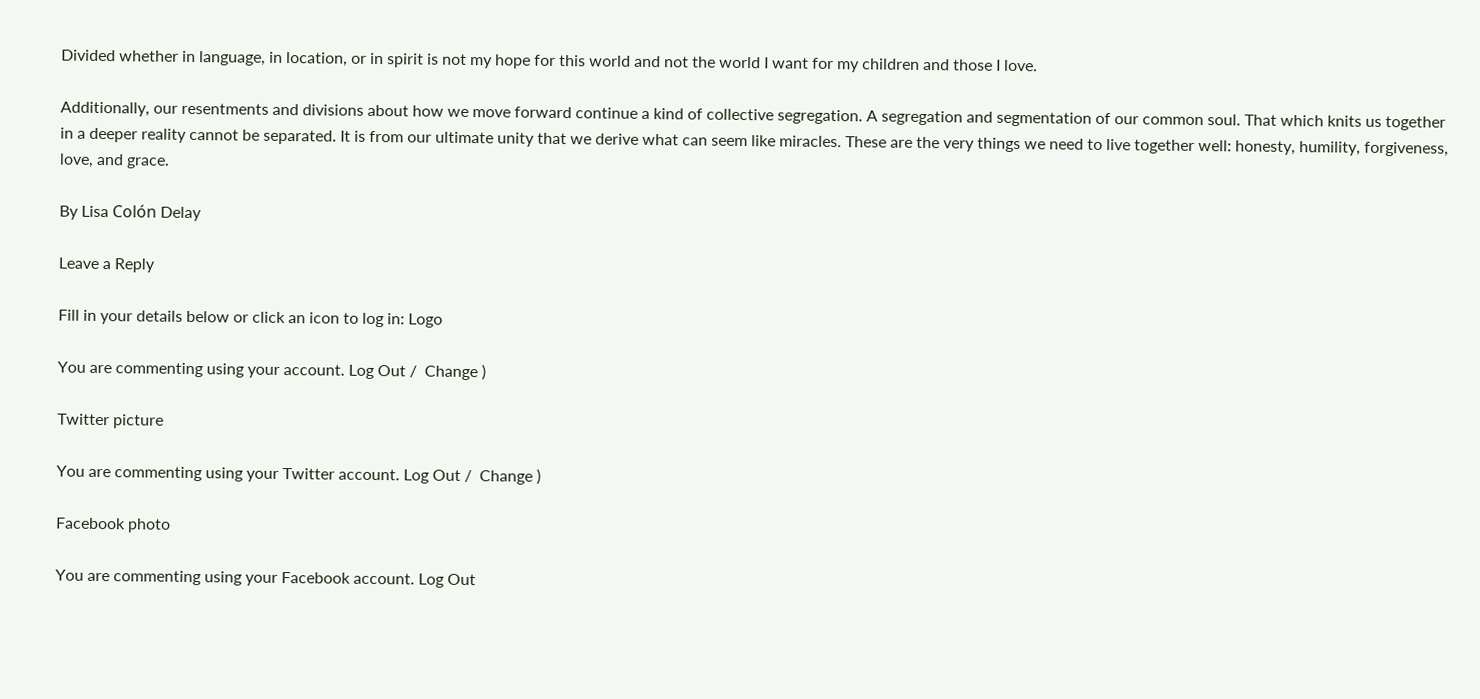Divided whether in language, in location, or in spirit is not my hope for this world and not the world I want for my children and those I love.

Additionally, our resentments and divisions about how we move forward continue a kind of collective segregation. A segregation and segmentation of our common soul. That which knits us together in a deeper reality cannot be separated. It is from our ultimate unity that we derive what can seem like miracles. These are the very things we need to live together well: honesty, humility, forgiveness, love, and grace.

By Lisa Colón Delay

Leave a Reply

Fill in your details below or click an icon to log in: Logo

You are commenting using your account. Log Out /  Change )

Twitter picture

You are commenting using your Twitter account. Log Out /  Change )

Facebook photo

You are commenting using your Facebook account. Log Out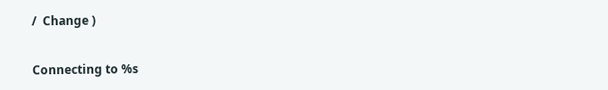/  Change )

Connecting to %s